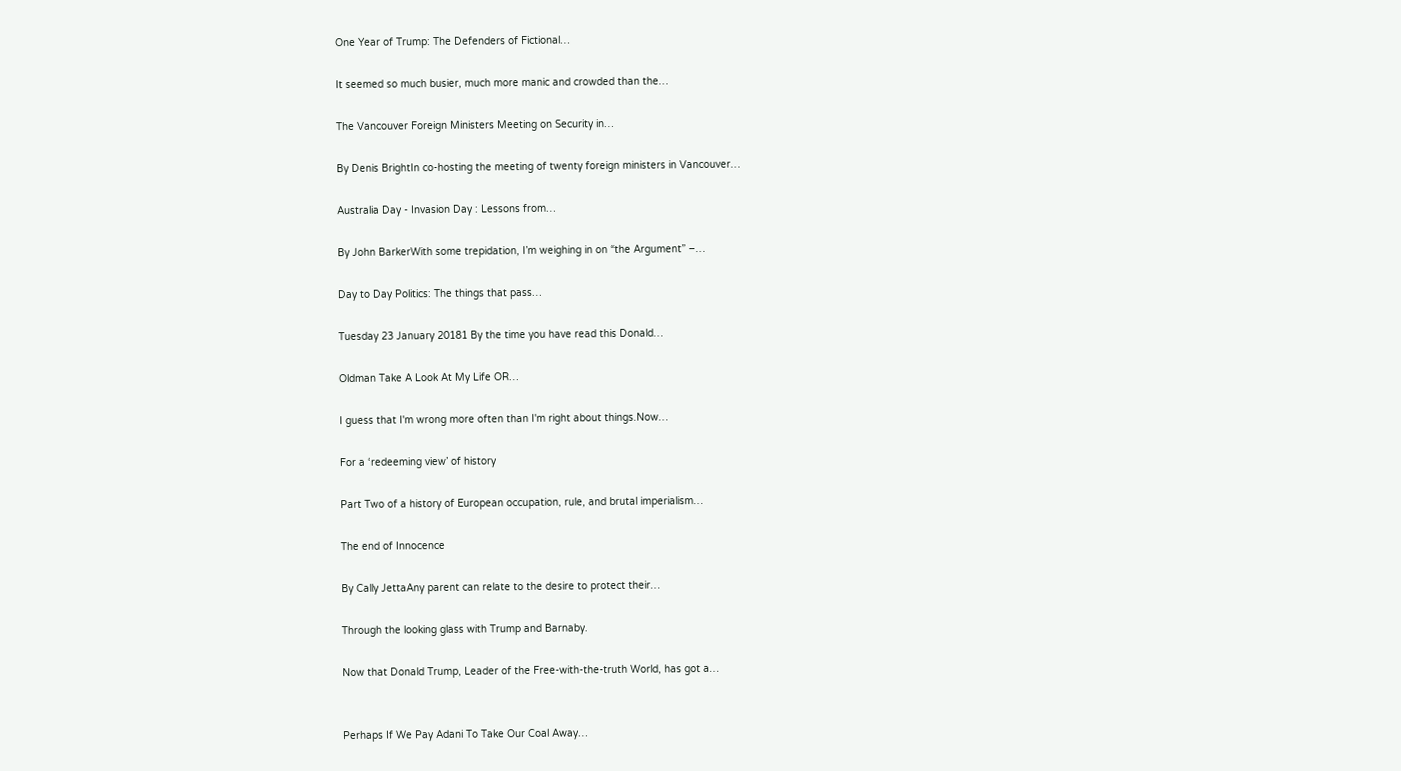One Year of Trump: The Defenders of Fictional…

It seemed so much busier, much more manic and crowded than the…

The Vancouver Foreign Ministers Meeting on Security in…

By Denis BrightIn co-hosting the meeting of twenty foreign ministers in Vancouver…

Australia Day - Invasion Day : Lessons from…

By John BarkerWith some trepidation, I’m weighing in on “the Argument” –…

Day to Day Politics: The things that pass…

Tuesday 23 January 20181 By the time you have read this Donald…

Oldman Take A Look At My Life OR…

I guess that I'm wrong more often than I'm right about things.Now…

For a ‘redeeming view’ of history

Part Two of a history of European occupation, rule, and brutal imperialism…

The end of Innocence

By Cally JettaAny parent can relate to the desire to protect their…

Through the looking glass with Trump and Barnaby.

Now that Donald Trump, Leader of the Free-with-the-truth World, has got a…


Perhaps If We Pay Adani To Take Our Coal Away…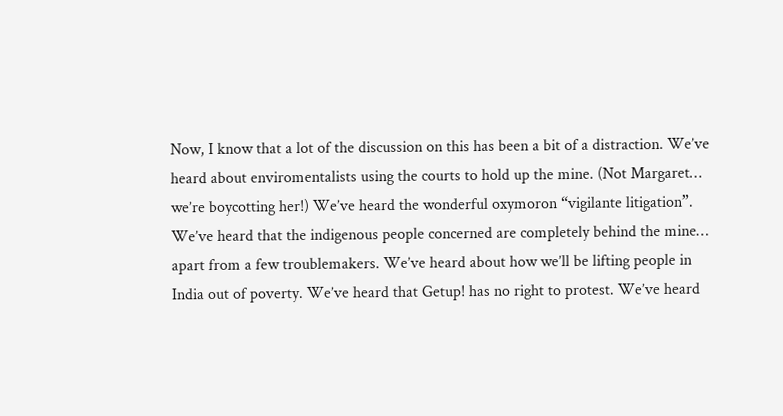Now, I know that a lot of the discussion on this has been a bit of a distraction. We’ve heard about enviromentalists using the courts to hold up the mine. (Not Margaret… we’re boycotting her!) We’ve heard the wonderful oxymoron “vigilante litigation”. We’ve heard that the indigenous people concerned are completely behind the mine… apart from a few troublemakers. We’ve heard about how we’ll be lifting people in India out of poverty. We’ve heard that Getup! has no right to protest. We’ve heard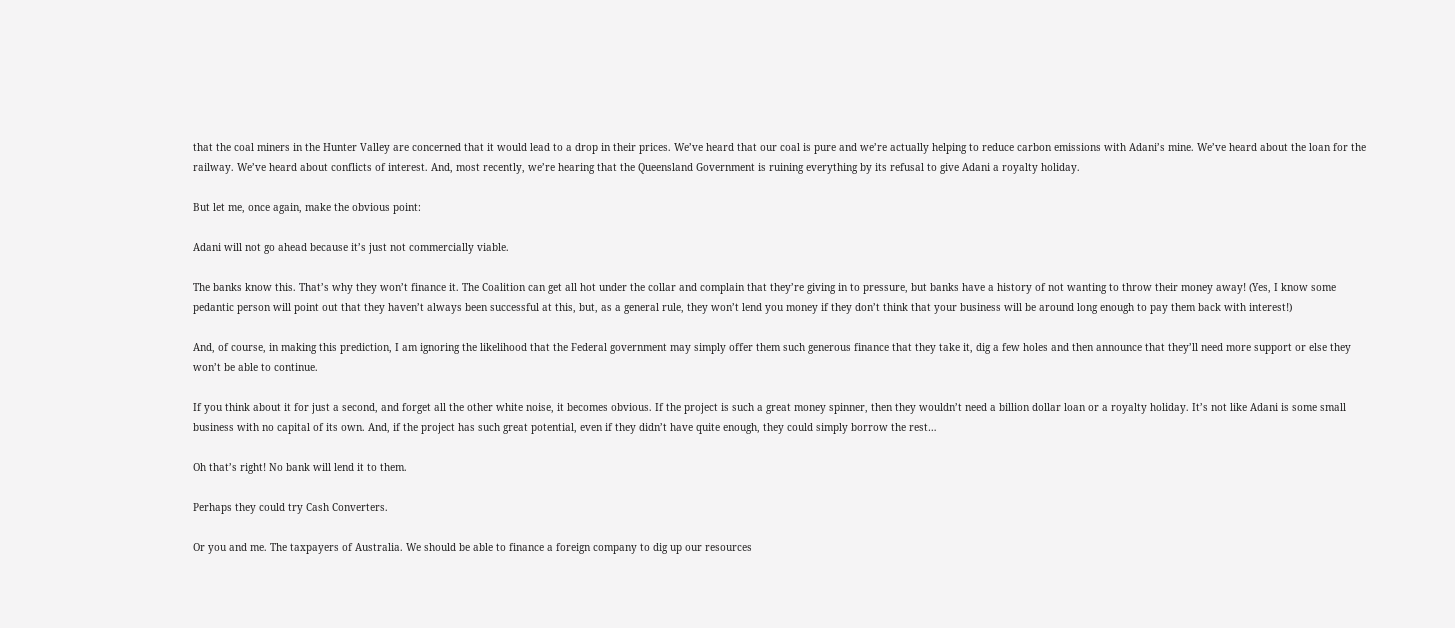that the coal miners in the Hunter Valley are concerned that it would lead to a drop in their prices. We’ve heard that our coal is pure and we’re actually helping to reduce carbon emissions with Adani’s mine. We’ve heard about the loan for the railway. We’ve heard about conflicts of interest. And, most recently, we’re hearing that the Queensland Government is ruining everything by its refusal to give Adani a royalty holiday.

But let me, once again, make the obvious point:

Adani will not go ahead because it’s just not commercially viable.

The banks know this. That’s why they won’t finance it. The Coalition can get all hot under the collar and complain that they’re giving in to pressure, but banks have a history of not wanting to throw their money away! (Yes, I know some pedantic person will point out that they haven’t always been successful at this, but, as a general rule, they won’t lend you money if they don’t think that your business will be around long enough to pay them back with interest!)

And, of course, in making this prediction, I am ignoring the likelihood that the Federal government may simply offer them such generous finance that they take it, dig a few holes and then announce that they’ll need more support or else they won’t be able to continue.

If you think about it for just a second, and forget all the other white noise, it becomes obvious. If the project is such a great money spinner, then they wouldn’t need a billion dollar loan or a royalty holiday. It’s not like Adani is some small business with no capital of its own. And, if the project has such great potential, even if they didn’t have quite enough, they could simply borrow the rest…

Oh that’s right! No bank will lend it to them.

Perhaps they could try Cash Converters.

Or you and me. The taxpayers of Australia. We should be able to finance a foreign company to dig up our resources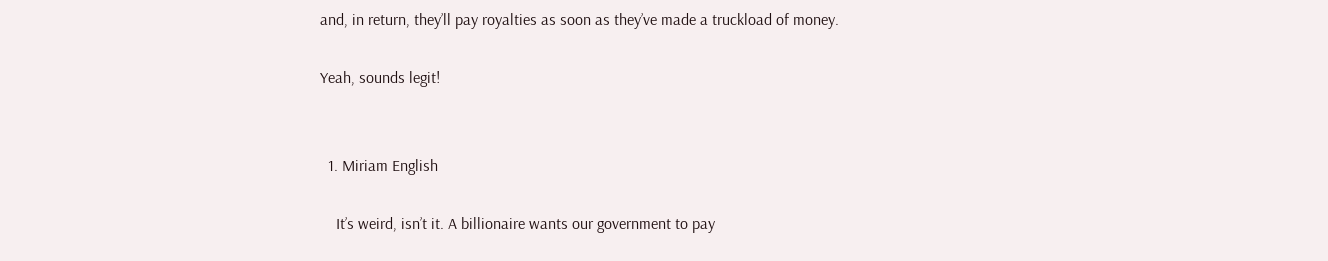and, in return, they’ll pay royalties as soon as they’ve made a truckload of money.

Yeah, sounds legit!


  1. Miriam English

    It’s weird, isn’t it. A billionaire wants our government to pay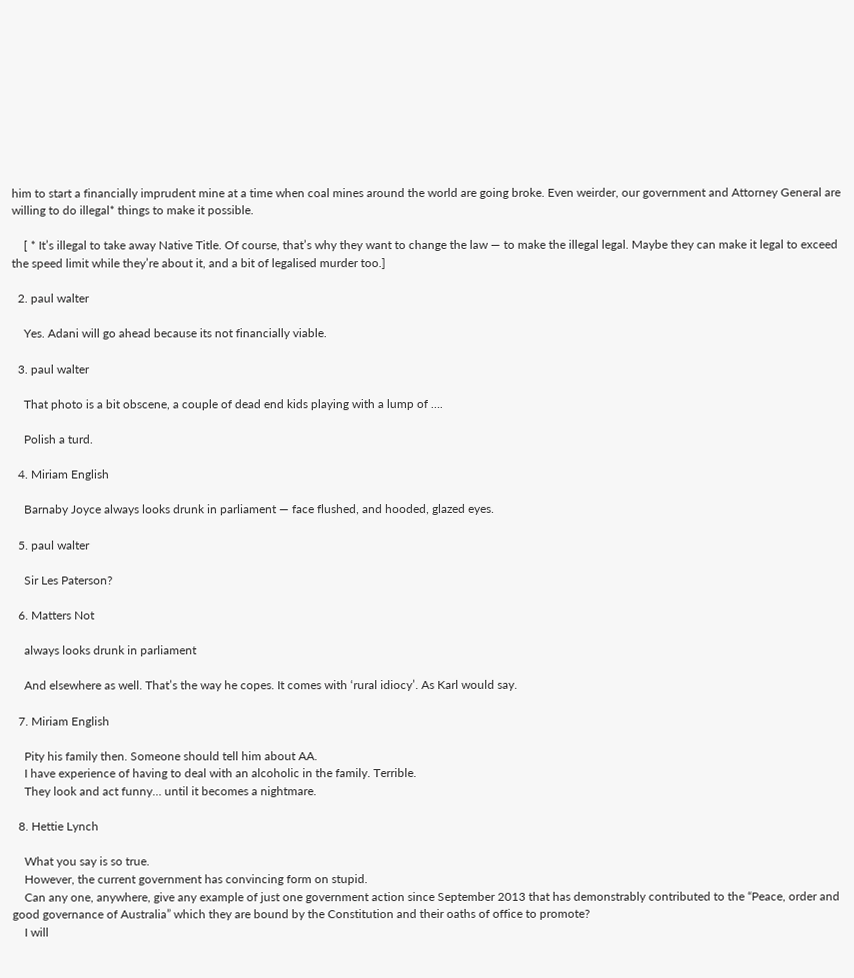him to start a financially imprudent mine at a time when coal mines around the world are going broke. Even weirder, our government and Attorney General are willing to do illegal* things to make it possible.

    [ * It’s illegal to take away Native Title. Of course, that’s why they want to change the law — to make the illegal legal. Maybe they can make it legal to exceed the speed limit while they’re about it, and a bit of legalised murder too.]

  2. paul walter

    Yes. Adani will go ahead because its not financially viable.

  3. paul walter

    That photo is a bit obscene, a couple of dead end kids playing with a lump of ….

    Polish a turd.

  4. Miriam English

    Barnaby Joyce always looks drunk in parliament — face flushed, and hooded, glazed eyes.

  5. paul walter

    Sir Les Paterson?

  6. Matters Not

    always looks drunk in parliament

    And elsewhere as well. That’s the way he copes. It comes with ‘rural idiocy’. As Karl would say.

  7. Miriam English

    Pity his family then. Someone should tell him about AA.
    I have experience of having to deal with an alcoholic in the family. Terrible.
    They look and act funny… until it becomes a nightmare.

  8. Hettie Lynch

    What you say is so true.
    However, the current government has convincing form on stupid.
    Can any one, anywhere, give any example of just one government action since September 2013 that has demonstrably contributed to the “Peace, order and good governance of Australia” which they are bound by the Constitution and their oaths of office to promote?
    I will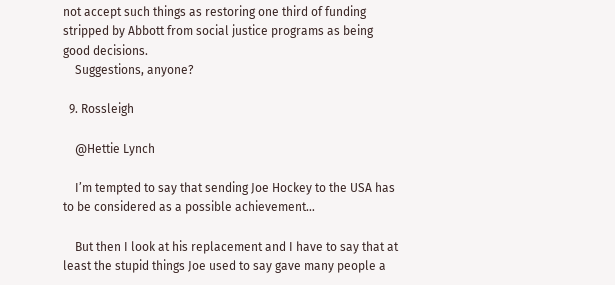not accept such things as restoring one third of funding stripped by Abbott from social justice programs as being good decisions.
    Suggestions, anyone?

  9. Rossleigh

    @Hettie Lynch

    I’m tempted to say that sending Joe Hockey to the USA has to be considered as a possible achievement…

    But then I look at his replacement and I have to say that at least the stupid things Joe used to say gave many people a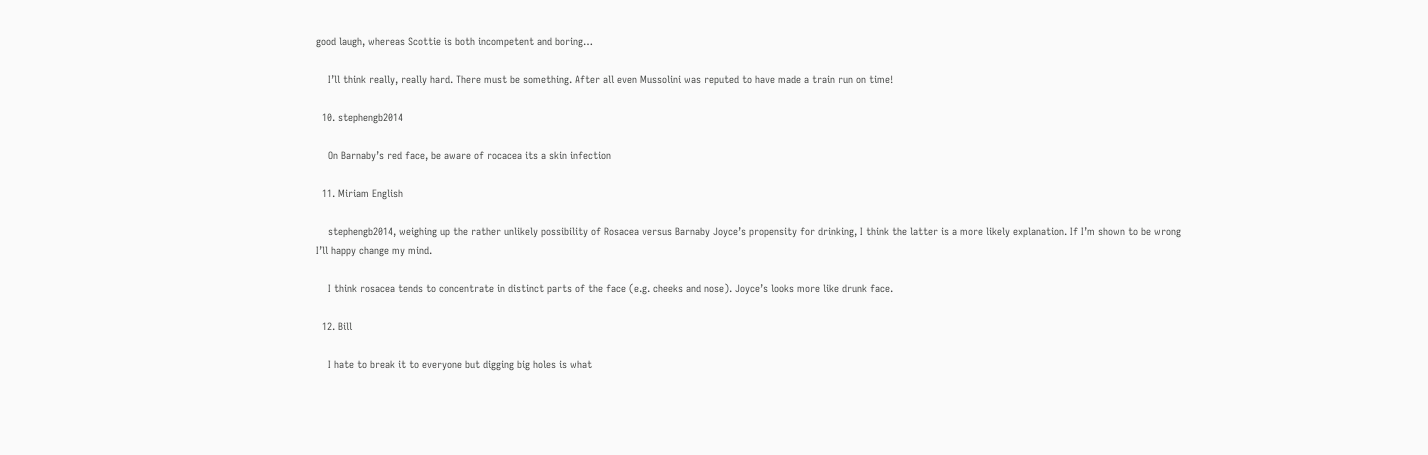good laugh, whereas Scottie is both incompetent and boring…

    I’ll think really, really hard. There must be something. After all even Mussolini was reputed to have made a train run on time!

  10. stephengb2014

    On Barnaby’s red face, be aware of rocacea its a skin infection

  11. Miriam English

    stephengb2014, weighing up the rather unlikely possibility of Rosacea versus Barnaby Joyce’s propensity for drinking, I think the latter is a more likely explanation. If I’m shown to be wrong I’ll happy change my mind.

    I think rosacea tends to concentrate in distinct parts of the face (e.g. cheeks and nose). Joyce’s looks more like drunk face.

  12. Bill

    I hate to break it to everyone but digging big holes is what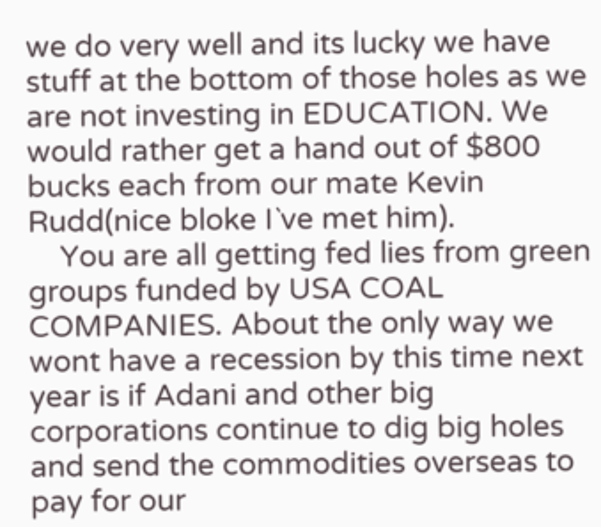we do very well and its lucky we have stuff at the bottom of those holes as we are not investing in EDUCATION. We would rather get a hand out of $800 bucks each from our mate Kevin Rudd(nice bloke I`ve met him).
    You are all getting fed lies from green groups funded by USA COAL COMPANIES. About the only way we wont have a recession by this time next year is if Adani and other big corporations continue to dig big holes and send the commodities overseas to pay for our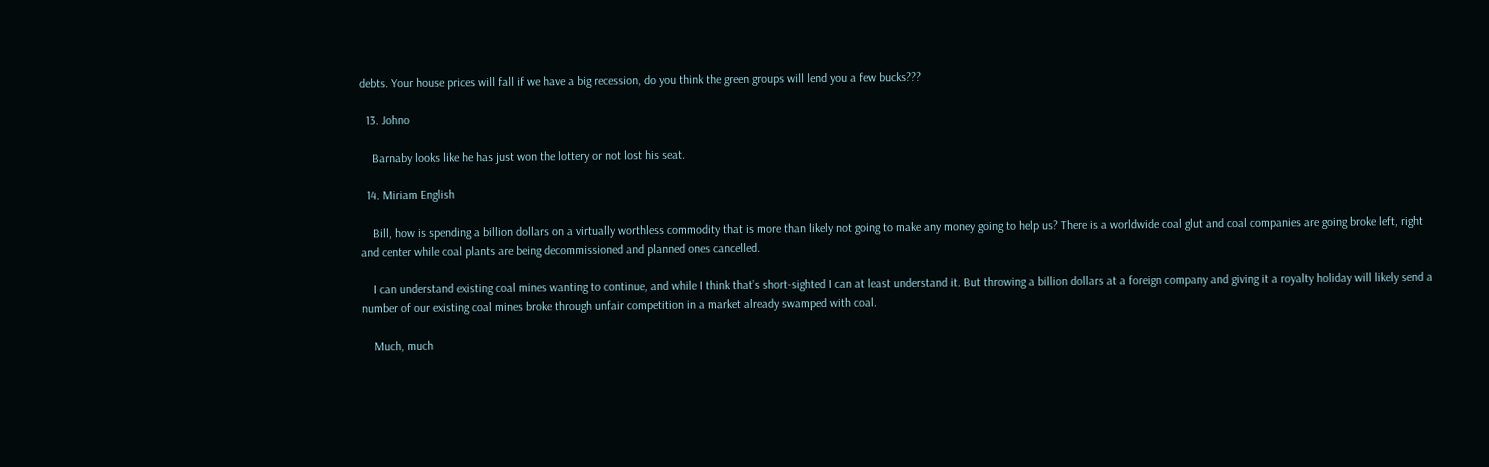debts. Your house prices will fall if we have a big recession, do you think the green groups will lend you a few bucks???

  13. Johno

    Barnaby looks like he has just won the lottery or not lost his seat.

  14. Miriam English

    Bill, how is spending a billion dollars on a virtually worthless commodity that is more than likely not going to make any money going to help us? There is a worldwide coal glut and coal companies are going broke left, right and center while coal plants are being decommissioned and planned ones cancelled.

    I can understand existing coal mines wanting to continue, and while I think that’s short-sighted I can at least understand it. But throwing a billion dollars at a foreign company and giving it a royalty holiday will likely send a number of our existing coal mines broke through unfair competition in a market already swamped with coal.

    Much, much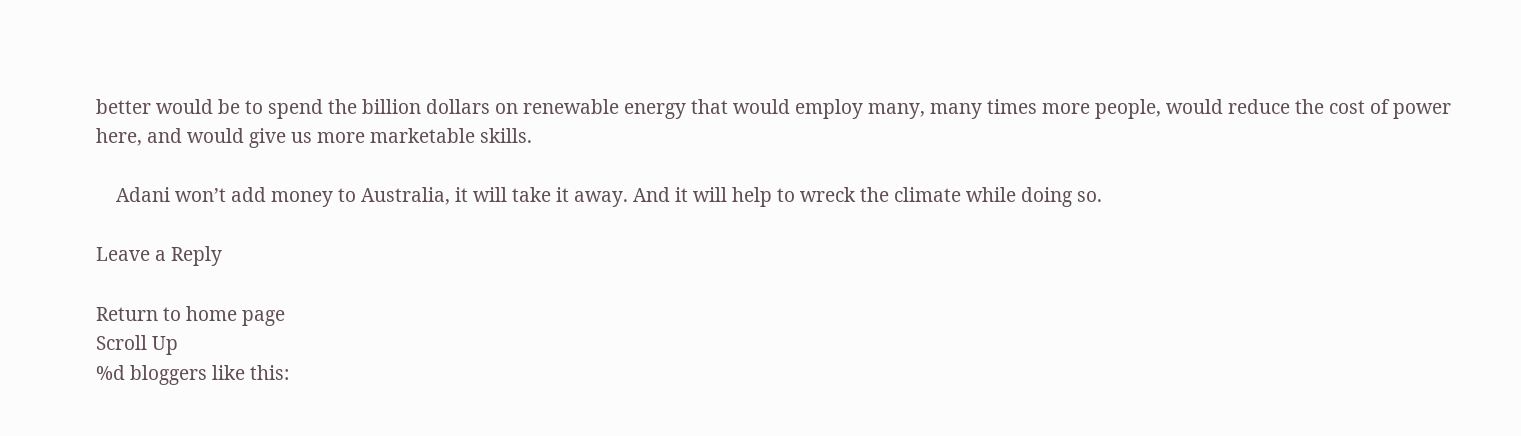better would be to spend the billion dollars on renewable energy that would employ many, many times more people, would reduce the cost of power here, and would give us more marketable skills.

    Adani won’t add money to Australia, it will take it away. And it will help to wreck the climate while doing so.

Leave a Reply

Return to home page
Scroll Up
%d bloggers like this: